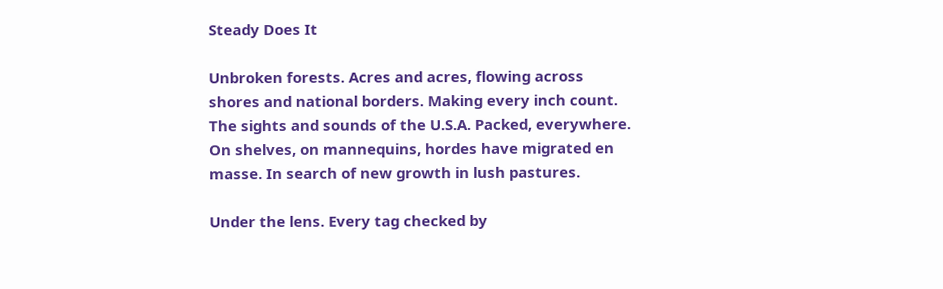Steady Does It

Unbroken forests. Acres and acres, flowing across shores and national borders. Making every inch count. The sights and sounds of the U.S.A. Packed, everywhere. On shelves, on mannequins, hordes have migrated en masse. In search of new growth in lush pastures.

Under the lens. Every tag checked by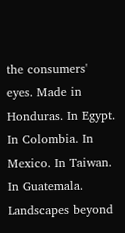the consumers' eyes. Made in Honduras. In Egypt. In Colombia. In Mexico. In Taiwan. In Guatemala. Landscapes beyond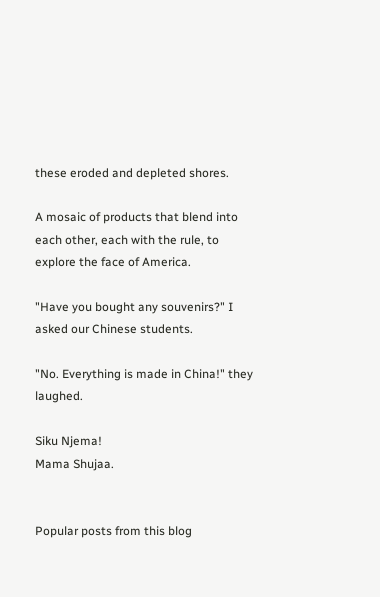these eroded and depleted shores.

A mosaic of products that blend into each other, each with the rule, to explore the face of America.

"Have you bought any souvenirs?" I asked our Chinese students.

"No. Everything is made in China!" they laughed.

Siku Njema!
Mama Shujaa.


Popular posts from this blog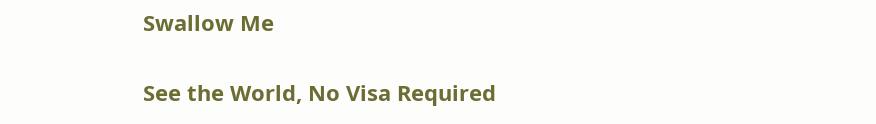Swallow Me

See the World, No Visa Required